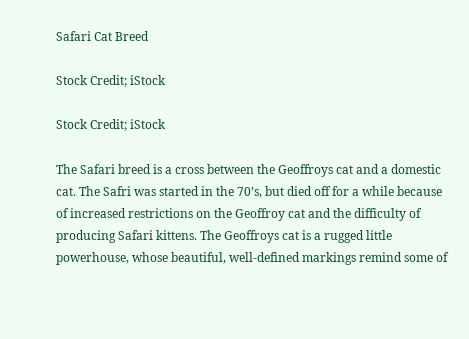Safari Cat Breed

Stock Credit; iStock

Stock Credit; iStock

The Safari breed is a cross between the Geoffroys cat and a domestic cat. The Safri was started in the 70’s, but died off for a while because of increased restrictions on the Geoffroy cat and the difficulty of producing Safari kittens. The Geoffroys cat is a rugged little powerhouse, whose beautiful, well-defined markings remind some of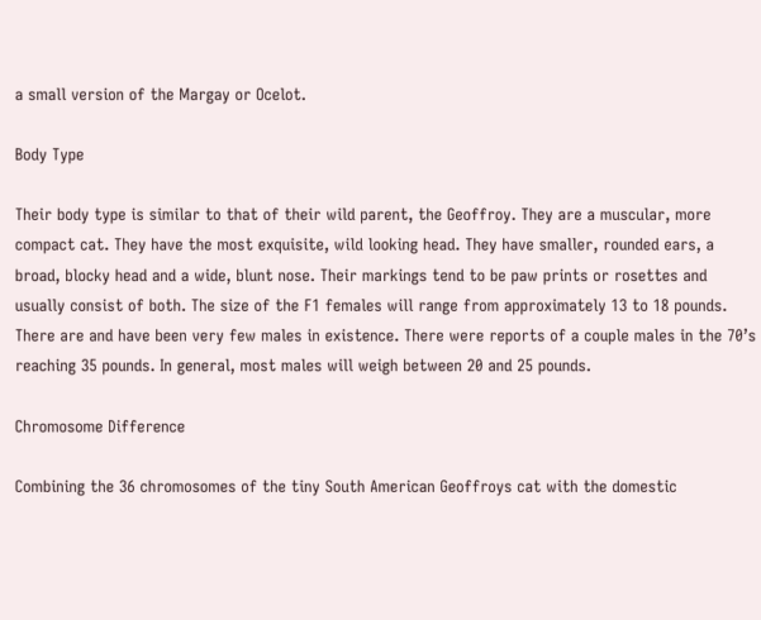a small version of the Margay or Ocelot.

Body Type

Their body type is similar to that of their wild parent, the Geoffroy. They are a muscular, more compact cat. They have the most exquisite, wild looking head. They have smaller, rounded ears, a broad, blocky head and a wide, blunt nose. Their markings tend to be paw prints or rosettes and usually consist of both. The size of the F1 females will range from approximately 13 to 18 pounds. There are and have been very few males in existence. There were reports of a couple males in the 70’s reaching 35 pounds. In general, most males will weigh between 20 and 25 pounds.

Chromosome Difference

Combining the 36 chromosomes of the tiny South American Geoffroys cat with the domestic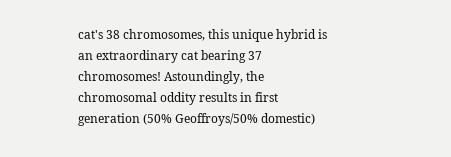cat's 38 chromosomes, this unique hybrid is an extraordinary cat bearing 37 chromosomes! Astoundingly, the chromosomal oddity results in first generation (50% Geoffroys/50% domestic)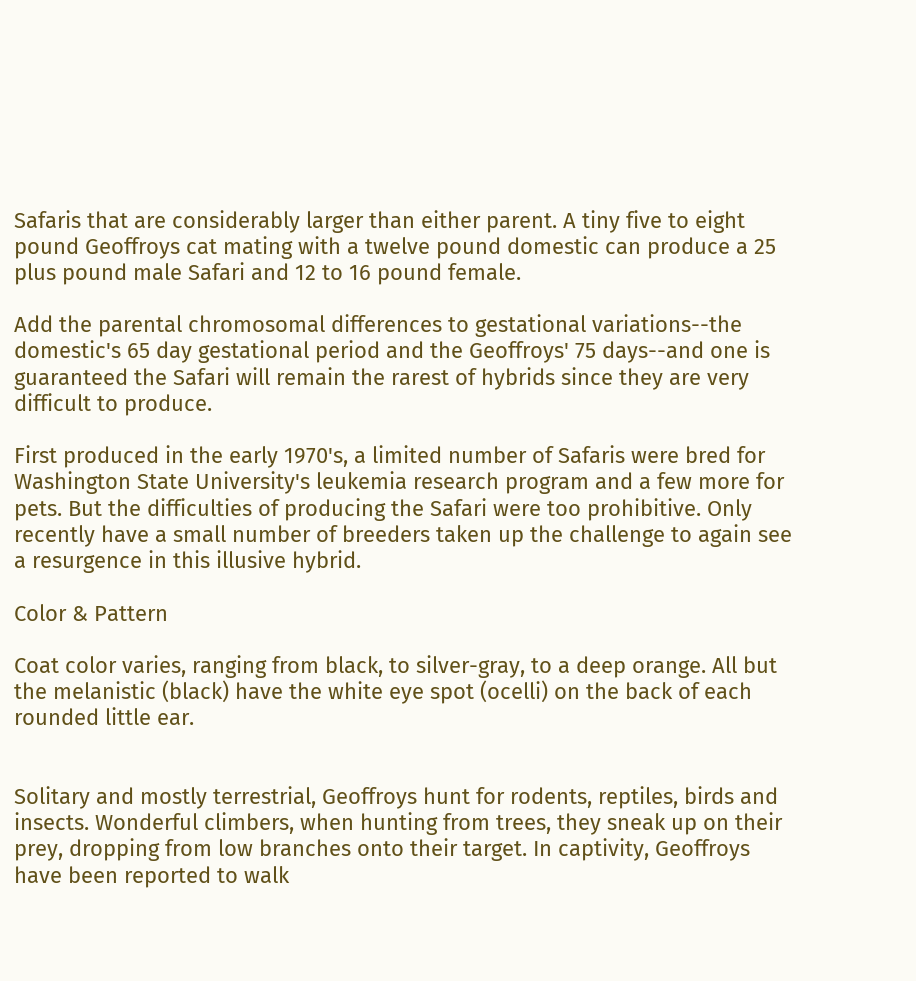Safaris that are considerably larger than either parent. A tiny five to eight pound Geoffroys cat mating with a twelve pound domestic can produce a 25 plus pound male Safari and 12 to 16 pound female.

Add the parental chromosomal differences to gestational variations--the domestic's 65 day gestational period and the Geoffroys' 75 days--and one is guaranteed the Safari will remain the rarest of hybrids since they are very difficult to produce.

First produced in the early 1970's, a limited number of Safaris were bred for Washington State University's leukemia research program and a few more for pets. But the difficulties of producing the Safari were too prohibitive. Only recently have a small number of breeders taken up the challenge to again see a resurgence in this illusive hybrid.

Color & Pattern

Coat color varies, ranging from black, to silver-gray, to a deep orange. All but the melanistic (black) have the white eye spot (ocelli) on the back of each rounded little ear.


Solitary and mostly terrestrial, Geoffroys hunt for rodents, reptiles, birds and insects. Wonderful climbers, when hunting from trees, they sneak up on their prey, dropping from low branches onto their target. In captivity, Geoffroys have been reported to walk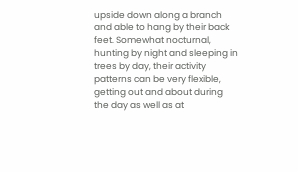upside down along a branch and able to hang by their back feet. Somewhat nocturnal, hunting by night and sleeping in trees by day, their activity patterns can be very flexible, getting out and about during the day as well as at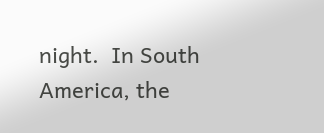night.  In South America, the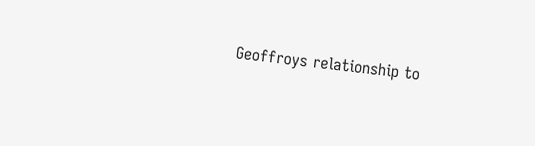Geoffroys relationship to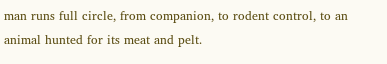man runs full circle, from companion, to rodent control, to an animal hunted for its meat and pelt.